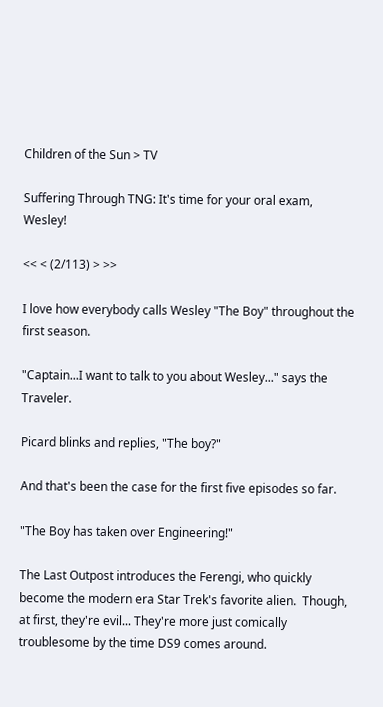Children of the Sun > TV

Suffering Through TNG: It's time for your oral exam, Wesley!

<< < (2/113) > >>

I love how everybody calls Wesley "The Boy" throughout the first season.

"Captain...I want to talk to you about Wesley..." says the Traveler.

Picard blinks and replies, "The boy?"

And that's been the case for the first five episodes so far.

"The Boy has taken over Engineering!"

The Last Outpost introduces the Ferengi, who quickly become the modern era Star Trek's favorite alien.  Though, at first, they're evil... They're more just comically troublesome by the time DS9 comes around.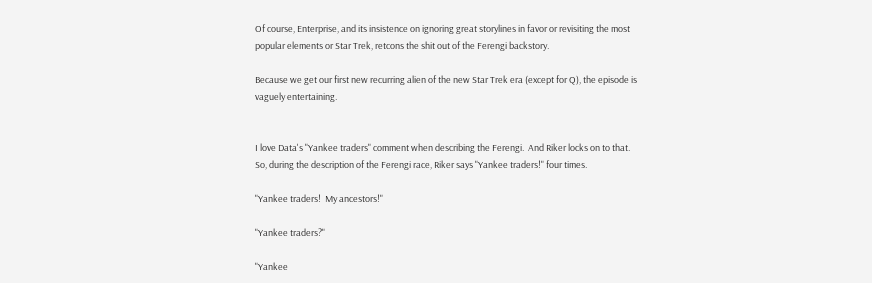Of course, Enterprise, and its insistence on ignoring great storylines in favor or revisiting the most popular elements or Star Trek, retcons the shit out of the Ferengi backstory.

Because we get our first new recurring alien of the new Star Trek era (except for Q), the episode is vaguely entertaining.


I love Data's "Yankee traders" comment when describing the Ferengi.  And Riker locks on to that.  So, during the description of the Ferengi race, Riker says "Yankee traders!" four times.

"Yankee traders!  My ancestors!"

"Yankee traders?"

"Yankee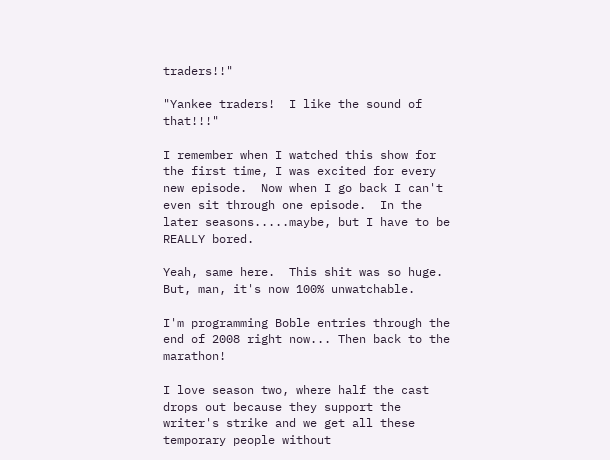traders!!"

"Yankee traders!  I like the sound of that!!!"

I remember when I watched this show for the first time, I was excited for every new episode.  Now when I go back I can't even sit through one episode.  In the later seasons.....maybe, but I have to be REALLY bored.

Yeah, same here.  This shit was so huge.  But, man, it's now 100% unwatchable.

I'm programming Boble entries through the end of 2008 right now... Then back to the marathon!

I love season two, where half the cast drops out because they support the writer's strike and we get all these temporary people without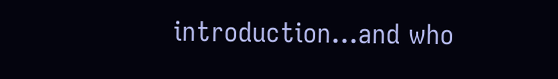introduction...and who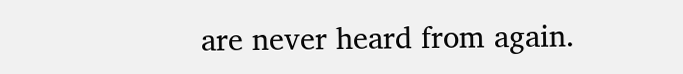are never heard from again.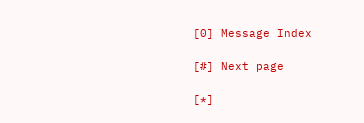[0] Message Index

[#] Next page

[*]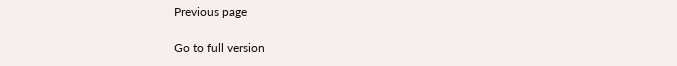Previous page

Go to full version